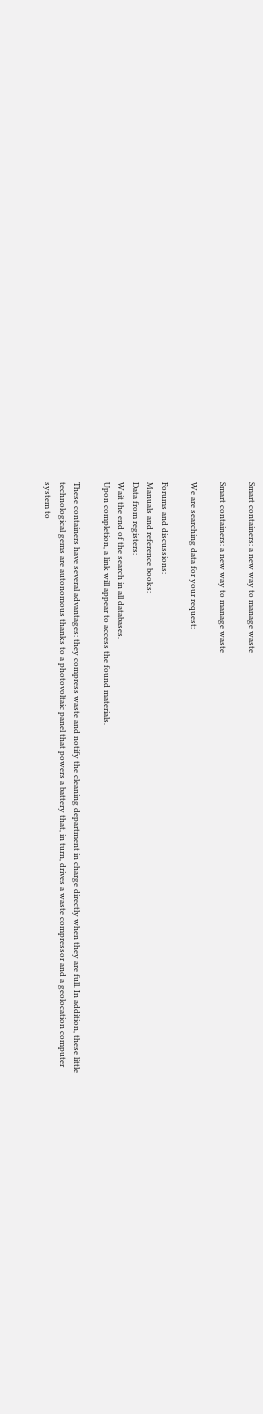Smart containers: a new way to manage waste

Smart containers: a new way to manage waste

We are searching data for your request:

Forums and discussions:
Manuals and reference books:
Data from registers:
Wait the end of the search in all databases.
Upon completion, a link will appear to access the found materials.

These containers have several advantages: they compress waste and notify the cleaning department in charge directly when they are full. In addition, these little technological gems are autonomous thanks to a photovoltaic panel that powers a battery that, in turn, drives a waste compressor and a geolocation computer system to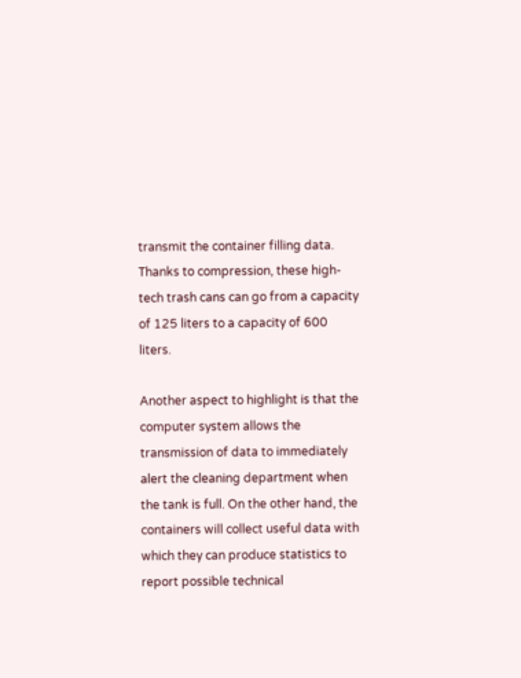transmit the container filling data. Thanks to compression, these high-tech trash cans can go from a capacity of 125 liters to a capacity of 600 liters.

Another aspect to highlight is that the computer system allows the transmission of data to immediately alert the cleaning department when the tank is full. On the other hand, the containers will collect useful data with which they can produce statistics to report possible technical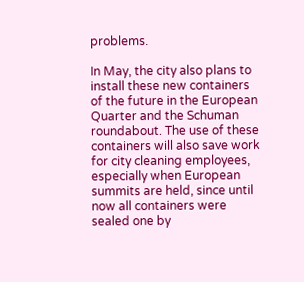problems.

In May, the city also plans to install these new containers of the future in the European Quarter and the Schuman roundabout. The use of these containers will also save work for city cleaning employees, especially when European summits are held, since until now all containers were sealed one by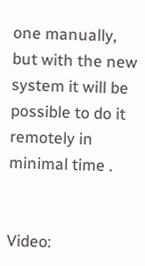one manually, but with the new system it will be possible to do it remotely in minimal time .


Video: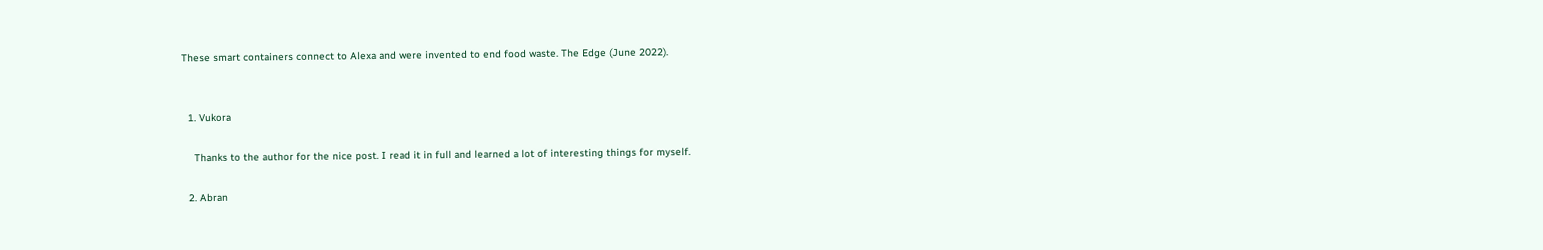These smart containers connect to Alexa and were invented to end food waste. The Edge (June 2022).


  1. Vukora

    Thanks to the author for the nice post. I read it in full and learned a lot of interesting things for myself.

  2. Abran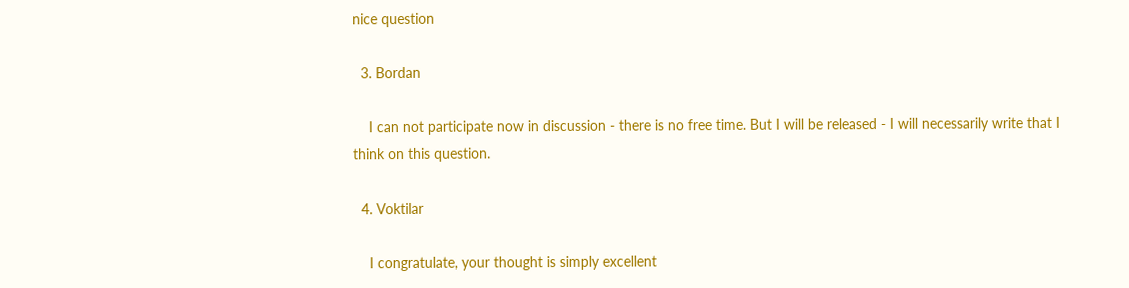nice question

  3. Bordan

    I can not participate now in discussion - there is no free time. But I will be released - I will necessarily write that I think on this question.

  4. Voktilar

    I congratulate, your thought is simply excellent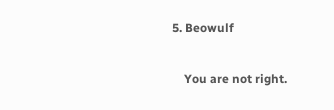5. Beowulf

    You are not right.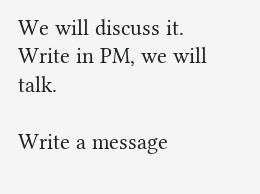We will discuss it. Write in PM, we will talk.

Write a message